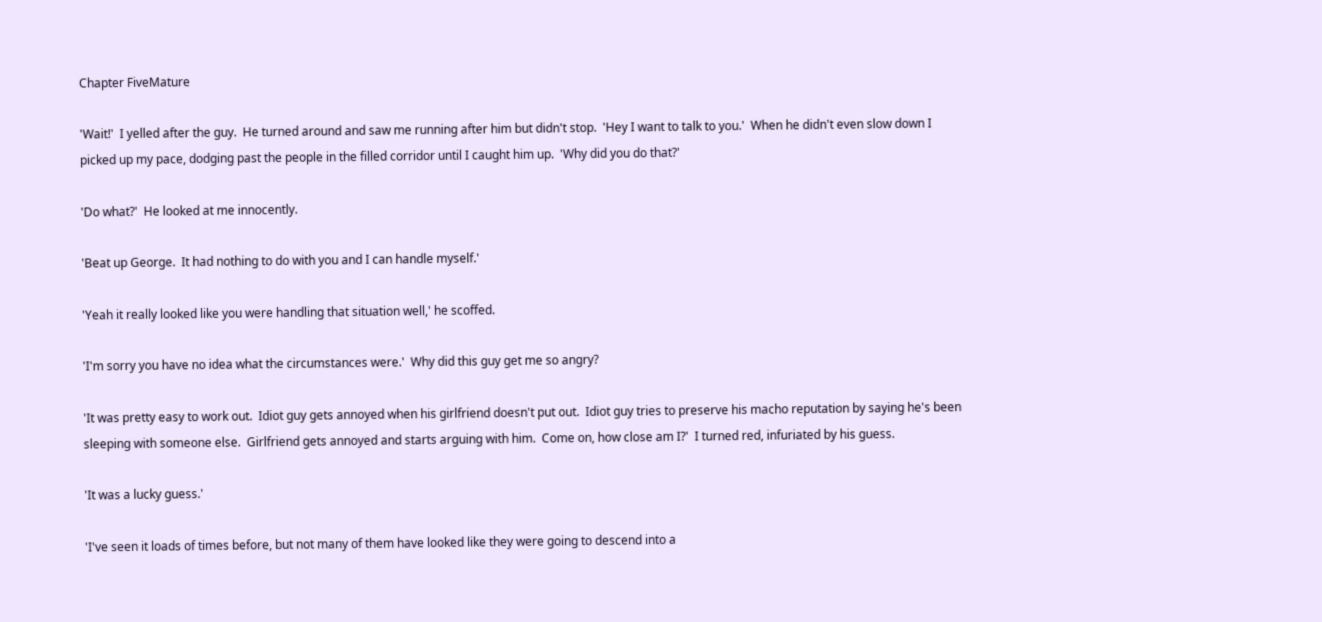Chapter FiveMature

'Wait!'  I yelled after the guy.  He turned around and saw me running after him but didn't stop.  'Hey I want to talk to you.'  When he didn't even slow down I picked up my pace, dodging past the people in the filled corridor until I caught him up.  'Why did you do that?'

'Do what?'  He looked at me innocently.

'Beat up George.  It had nothing to do with you and I can handle myself.'

'Yeah it really looked like you were handling that situation well,' he scoffed.

'I'm sorry you have no idea what the circumstances were.'  Why did this guy get me so angry?

'It was pretty easy to work out.  Idiot guy gets annoyed when his girlfriend doesn't put out.  Idiot guy tries to preserve his macho reputation by saying he's been sleeping with someone else.  Girlfriend gets annoyed and starts arguing with him.  Come on, how close am I?'  I turned red, infuriated by his guess.

'It was a lucky guess.'

'I've seen it loads of times before, but not many of them have looked like they were going to descend into a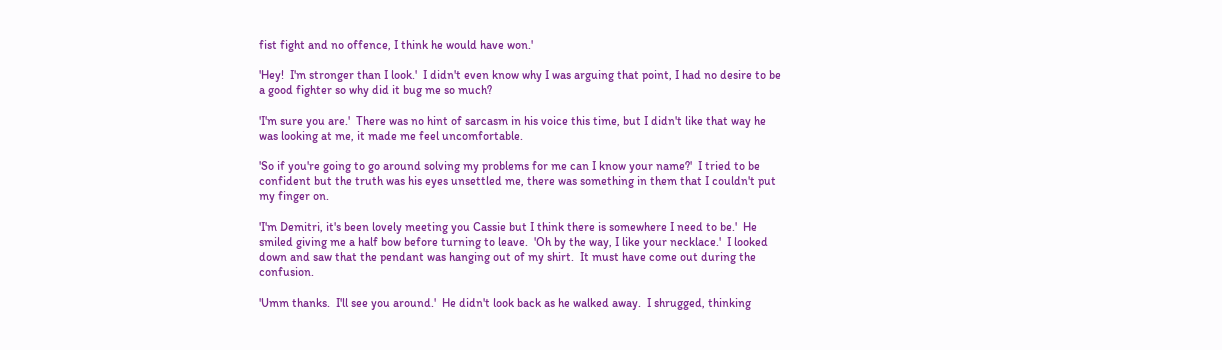fist fight and no offence, I think he would have won.'

'Hey!  I'm stronger than I look.'  I didn't even know why I was arguing that point, I had no desire to be a good fighter so why did it bug me so much?

'I'm sure you are.'  There was no hint of sarcasm in his voice this time, but I didn't like that way he was looking at me, it made me feel uncomfortable.

'So if you're going to go around solving my problems for me can I know your name?'  I tried to be confident but the truth was his eyes unsettled me, there was something in them that I couldn't put my finger on.

'I'm Demitri, it's been lovely meeting you Cassie but I think there is somewhere I need to be.'  He smiled giving me a half bow before turning to leave.  'Oh by the way, I like your necklace.'  I looked down and saw that the pendant was hanging out of my shirt.  It must have come out during the confusion.

'Umm thanks.  I'll see you around.'  He didn't look back as he walked away.  I shrugged, thinking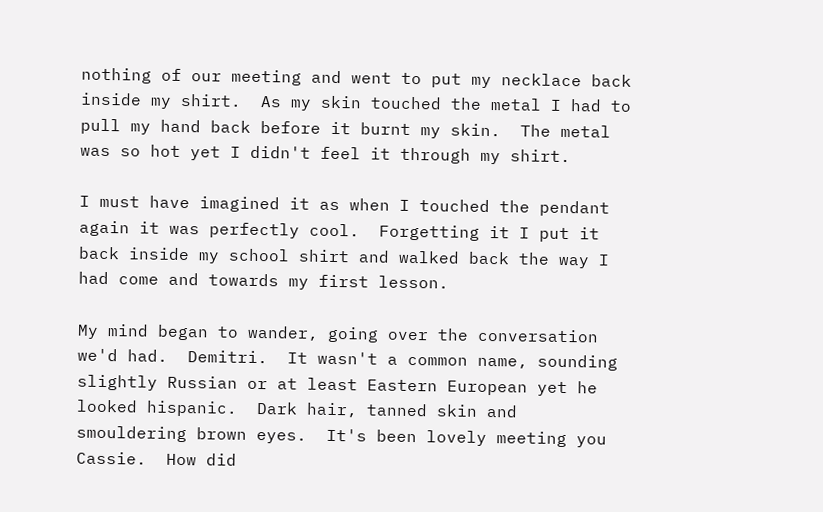nothing of our meeting and went to put my necklace back inside my shirt.  As my skin touched the metal I had to pull my hand back before it burnt my skin.  The metal was so hot yet I didn't feel it through my shirt.

I must have imagined it as when I touched the pendant again it was perfectly cool.  Forgetting it I put it back inside my school shirt and walked back the way I had come and towards my first lesson.

My mind began to wander, going over the conversation we'd had.  Demitri.  It wasn't a common name, sounding slightly Russian or at least Eastern European yet he looked hispanic.  Dark hair, tanned skin and smouldering brown eyes.  It's been lovely meeting you Cassie.  How did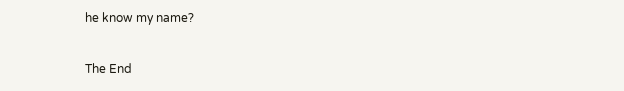he know my name?

The End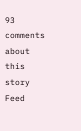93 comments about this story Feed